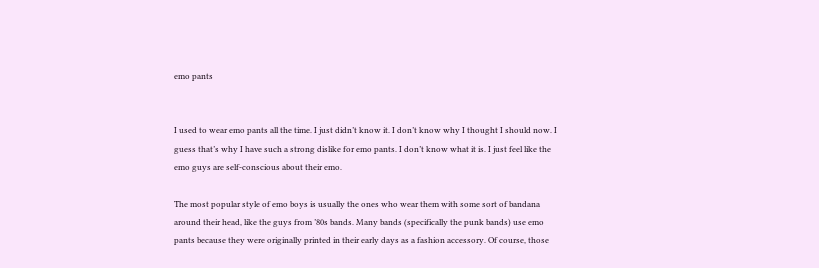emo pants


I used to wear emo pants all the time. I just didn’t know it. I don’t know why I thought I should now. I guess that’s why I have such a strong dislike for emo pants. I don’t know what it is. I just feel like the emo guys are self-conscious about their emo.

The most popular style of emo boys is usually the ones who wear them with some sort of bandana around their head, like the guys from ’80s bands. Many bands (specifically the punk bands) use emo pants because they were originally printed in their early days as a fashion accessory. Of course, those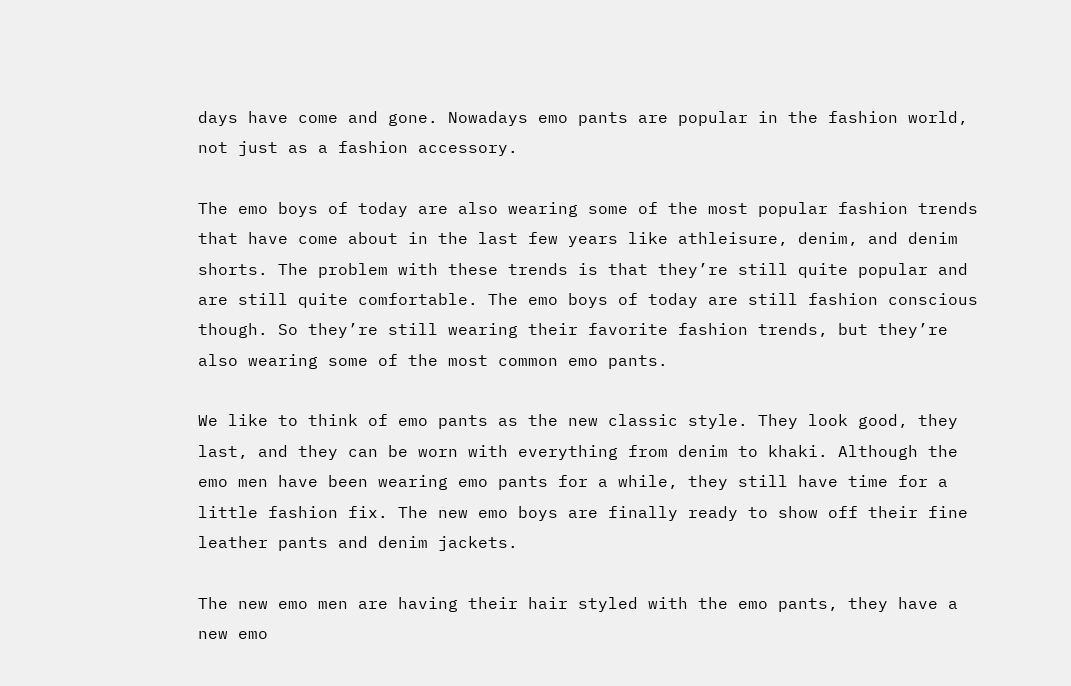days have come and gone. Nowadays emo pants are popular in the fashion world, not just as a fashion accessory.

The emo boys of today are also wearing some of the most popular fashion trends that have come about in the last few years like athleisure, denim, and denim shorts. The problem with these trends is that they’re still quite popular and are still quite comfortable. The emo boys of today are still fashion conscious though. So they’re still wearing their favorite fashion trends, but they’re also wearing some of the most common emo pants.

We like to think of emo pants as the new classic style. They look good, they last, and they can be worn with everything from denim to khaki. Although the emo men have been wearing emo pants for a while, they still have time for a little fashion fix. The new emo boys are finally ready to show off their fine leather pants and denim jackets.

The new emo men are having their hair styled with the emo pants, they have a new emo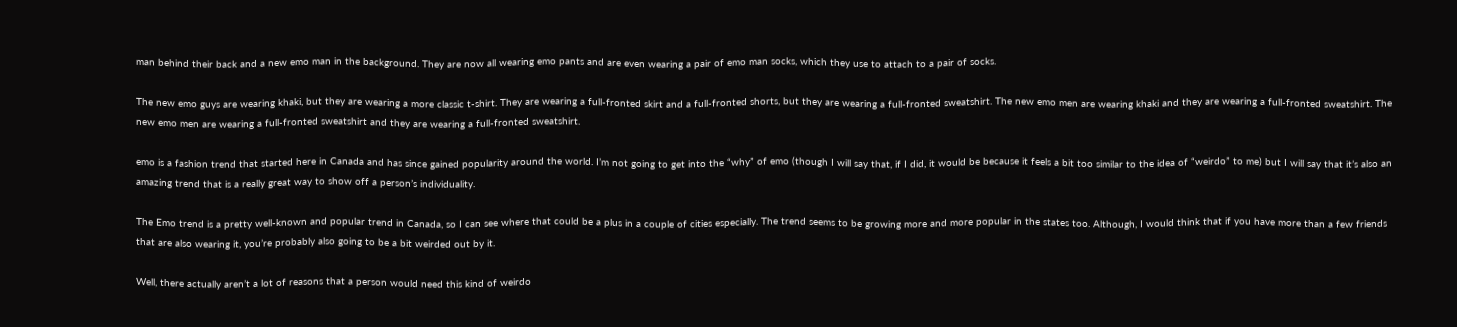man behind their back and a new emo man in the background. They are now all wearing emo pants and are even wearing a pair of emo man socks, which they use to attach to a pair of socks.

The new emo guys are wearing khaki, but they are wearing a more classic t-shirt. They are wearing a full-fronted skirt and a full-fronted shorts, but they are wearing a full-fronted sweatshirt. The new emo men are wearing khaki and they are wearing a full-fronted sweatshirt. The new emo men are wearing a full-fronted sweatshirt and they are wearing a full-fronted sweatshirt.

emo is a fashion trend that started here in Canada and has since gained popularity around the world. I’m not going to get into the “why” of emo (though I will say that, if I did, it would be because it feels a bit too similar to the idea of “weirdo” to me) but I will say that it’s also an amazing trend that is a really great way to show off a person’s individuality.

The Emo trend is a pretty well-known and popular trend in Canada, so I can see where that could be a plus in a couple of cities especially. The trend seems to be growing more and more popular in the states too. Although, I would think that if you have more than a few friends that are also wearing it, you’re probably also going to be a bit weirded out by it.

Well, there actually aren’t a lot of reasons that a person would need this kind of weirdo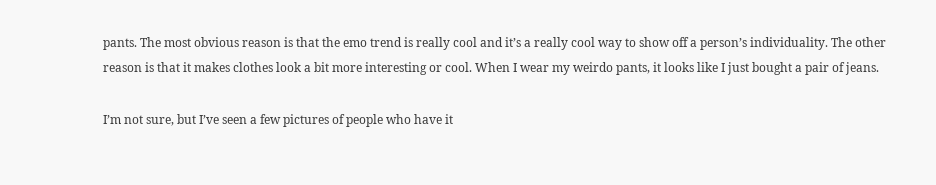pants. The most obvious reason is that the emo trend is really cool and it’s a really cool way to show off a person’s individuality. The other reason is that it makes clothes look a bit more interesting or cool. When I wear my weirdo pants, it looks like I just bought a pair of jeans.

I’m not sure, but I’ve seen a few pictures of people who have it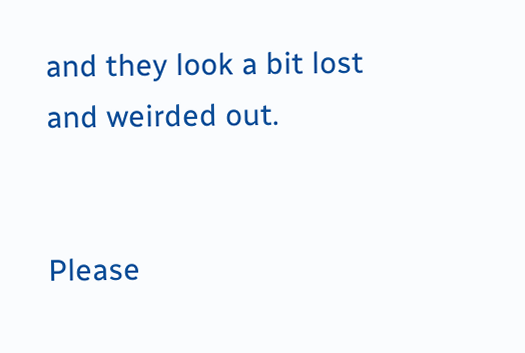and they look a bit lost and weirded out.


Please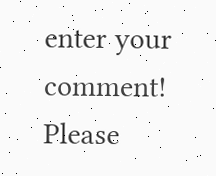enter your comment!
Please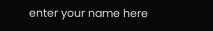enter your name here